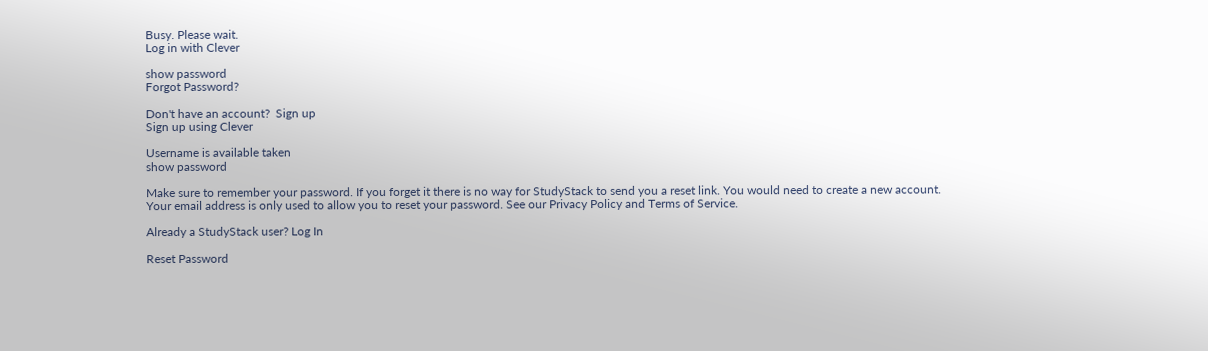Busy. Please wait.
Log in with Clever

show password
Forgot Password?

Don't have an account?  Sign up
Sign up using Clever

Username is available taken
show password

Make sure to remember your password. If you forget it there is no way for StudyStack to send you a reset link. You would need to create a new account.
Your email address is only used to allow you to reset your password. See our Privacy Policy and Terms of Service.

Already a StudyStack user? Log In

Reset Password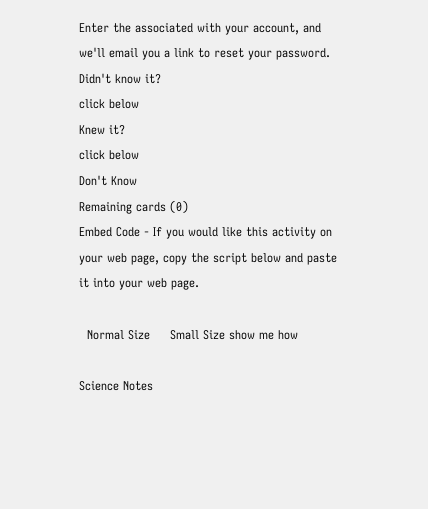Enter the associated with your account, and we'll email you a link to reset your password.
Didn't know it?
click below
Knew it?
click below
Don't Know
Remaining cards (0)
Embed Code - If you would like this activity on your web page, copy the script below and paste it into your web page.

  Normal Size     Small Size show me how

Science Notes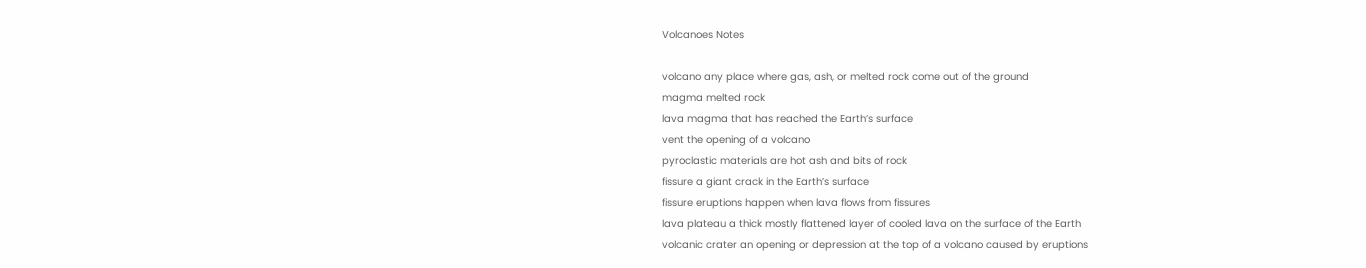Volcanoes Notes

volcano any place where gas, ash, or melted rock come out of the ground
magma melted rock
lava magma that has reached the Earth’s surface
vent the opening of a volcano
pyroclastic materials are hot ash and bits of rock
fissure a giant crack in the Earth’s surface
fissure eruptions happen when lava flows from fissures
lava plateau a thick mostly flattened layer of cooled lava on the surface of the Earth
volcanic crater an opening or depression at the top of a volcano caused by eruptions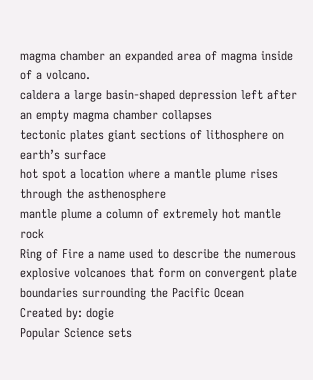magma chamber an expanded area of magma inside of a volcano.
caldera a large basin-shaped depression left after an empty magma chamber collapses
tectonic plates giant sections of lithosphere on earth’s surface
hot spot a location where a mantle plume rises through the asthenosphere
mantle plume a column of extremely hot mantle rock
Ring of Fire a name used to describe the numerous explosive volcanoes that form on convergent plate boundaries surrounding the Pacific Ocean
Created by: dogie
Popular Science sets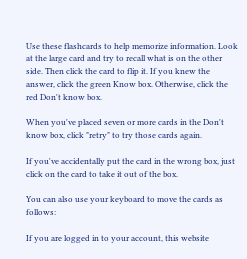Use these flashcards to help memorize information. Look at the large card and try to recall what is on the other side. Then click the card to flip it. If you knew the answer, click the green Know box. Otherwise, click the red Don't know box.

When you've placed seven or more cards in the Don't know box, click "retry" to try those cards again.

If you've accidentally put the card in the wrong box, just click on the card to take it out of the box.

You can also use your keyboard to move the cards as follows:

If you are logged in to your account, this website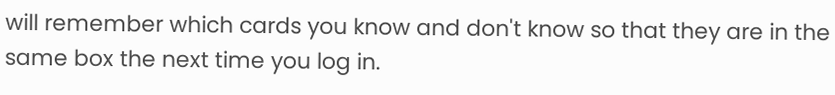will remember which cards you know and don't know so that they are in the same box the next time you log in.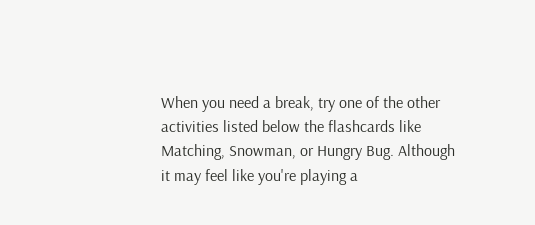When you need a break, try one of the other activities listed below the flashcards like Matching, Snowman, or Hungry Bug. Although it may feel like you're playing a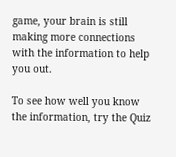game, your brain is still making more connections with the information to help you out.

To see how well you know the information, try the Quiz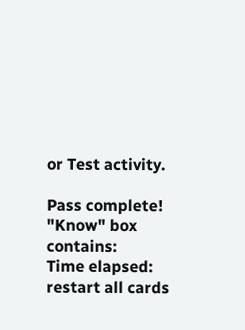or Test activity.

Pass complete!
"Know" box contains:
Time elapsed:
restart all cards